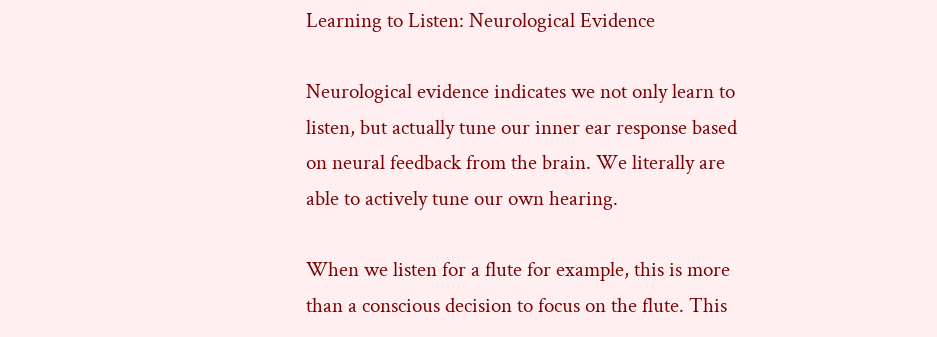Learning to Listen: Neurological Evidence

Neurological evidence indicates we not only learn to listen, but actually tune our inner ear response based on neural feedback from the brain. We literally are able to actively tune our own hearing.

When we listen for a flute for example, this is more than a conscious decision to focus on the flute. This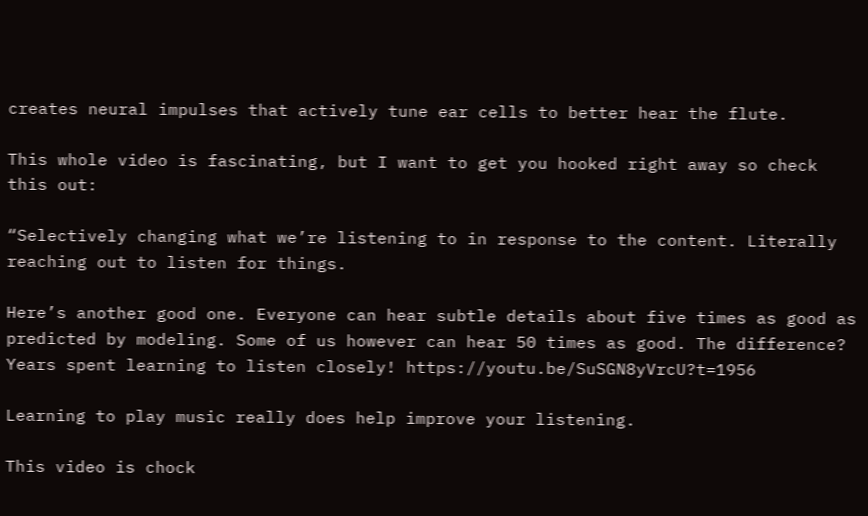creates neural impulses that actively tune ear cells to better hear the flute.

This whole video is fascinating, but I want to get you hooked right away so check this out:

“Selectively changing what we’re listening to in response to the content. Literally reaching out to listen for things.

Here’s another good one. Everyone can hear subtle details about five times as good as predicted by modeling. Some of us however can hear 50 times as good. The difference? Years spent learning to listen closely! https://youtu.be/SuSGN8yVrcU?t=1956

Learning to play music really does help improve your listening.

This video is chock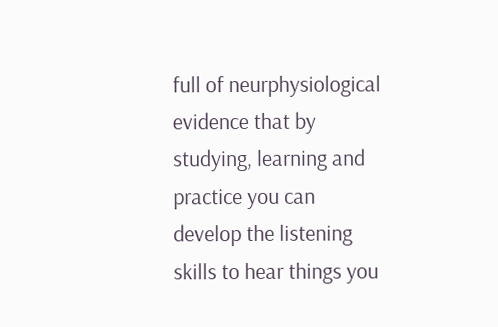full of neurphysiological evidence that by studying, learning and practice you can develop the listening skills to hear things you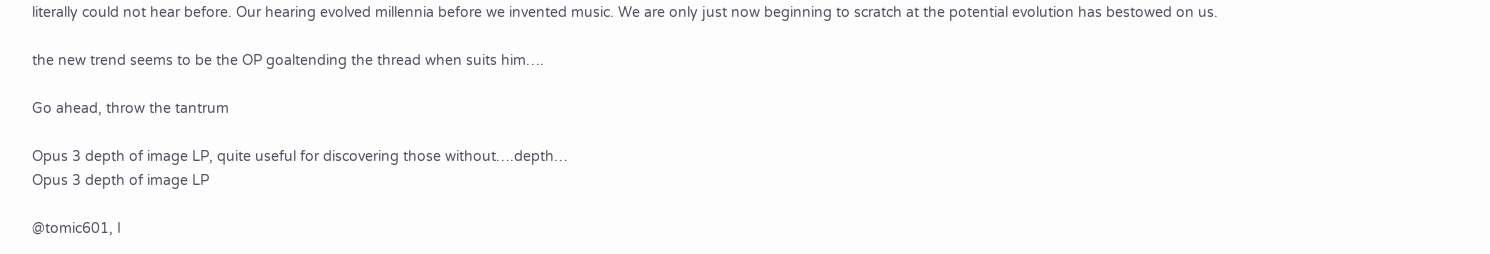literally could not hear before. Our hearing evolved millennia before we invented music. We are only just now beginning to scratch at the potential evolution has bestowed on us.

the new trend seems to be the OP goaltending the thread when suits him….

Go ahead, throw the tantrum

Opus 3 depth of image LP, quite useful for discovering those without….depth…
Opus 3 depth of image LP

@tomic601, I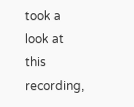took a look at this recording,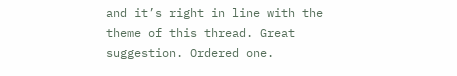and it’s right in line with the theme of this thread. Great suggestion. Ordered one.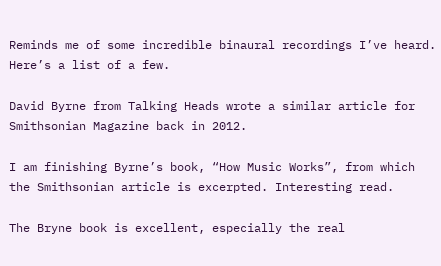Reminds me of some incredible binaural recordings I’ve heard. Here’s a list of a few.

David Byrne from Talking Heads wrote a similar article for Smithsonian Magazine back in 2012.

I am finishing Byrne’s book, “How Music Works”, from which the Smithsonian article is excerpted. Interesting read.

The Bryne book is excellent, especially the real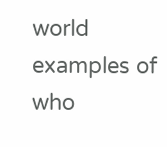world examples of who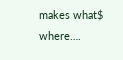makes what$ where….